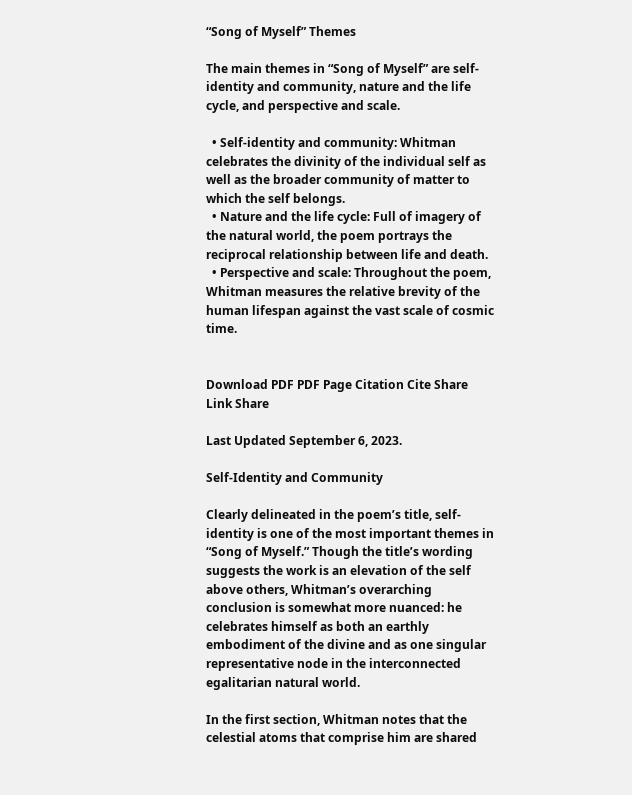“Song of Myself” Themes

The main themes in “Song of Myself” are self-identity and community, nature and the life cycle, and perspective and scale.

  • Self-identity and community: Whitman celebrates the divinity of the individual self as well as the broader community of matter to which the self belongs.
  • Nature and the life cycle: Full of imagery of the natural world, the poem portrays the reciprocal relationship between life and death.
  • Perspective and scale: Throughout the poem, Whitman measures the relative brevity of the human lifespan against the vast scale of cosmic time.


Download PDF PDF Page Citation Cite Share Link Share

Last Updated September 6, 2023.

Self-Identity and Community

Clearly delineated in the poem’s title, self-identity is one of the most important themes in “Song of Myself.” Though the title’s wording suggests the work is an elevation of the self above others, Whitman’s overarching conclusion is somewhat more nuanced: he celebrates himself as both an earthly embodiment of the divine and as one singular representative node in the interconnected egalitarian natural world.

In the first section, Whitman notes that the celestial atoms that comprise him are shared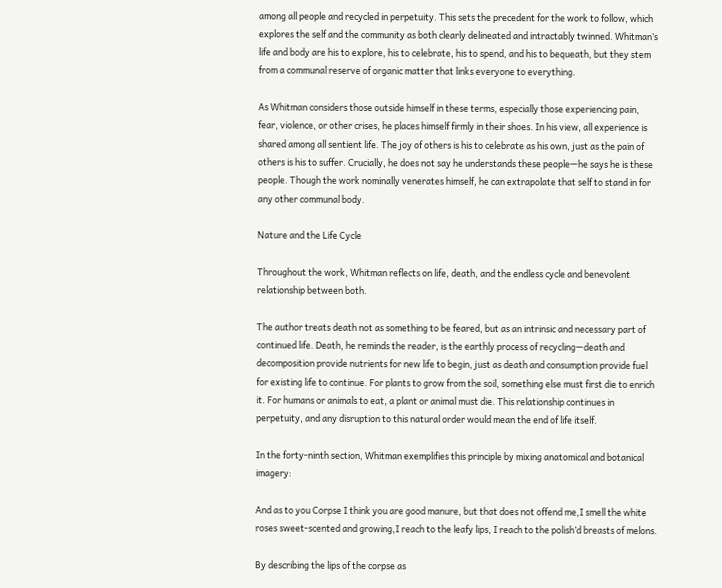among all people and recycled in perpetuity. This sets the precedent for the work to follow, which explores the self and the community as both clearly delineated and intractably twinned. Whitman’s life and body are his to explore, his to celebrate, his to spend, and his to bequeath, but they stem from a communal reserve of organic matter that links everyone to everything.

As Whitman considers those outside himself in these terms, especially those experiencing pain, fear, violence, or other crises, he places himself firmly in their shoes. In his view, all experience is shared among all sentient life. The joy of others is his to celebrate as his own, just as the pain of others is his to suffer. Crucially, he does not say he understands these people—he says he is these people. Though the work nominally venerates himself, he can extrapolate that self to stand in for any other communal body.

Nature and the Life Cycle

Throughout the work, Whitman reflects on life, death, and the endless cycle and benevolent relationship between both.

The author treats death not as something to be feared, but as an intrinsic and necessary part of continued life. Death, he reminds the reader, is the earthly process of recycling—death and decomposition provide nutrients for new life to begin, just as death and consumption provide fuel for existing life to continue. For plants to grow from the soil, something else must first die to enrich it. For humans or animals to eat, a plant or animal must die. This relationship continues in perpetuity, and any disruption to this natural order would mean the end of life itself.

In the forty-ninth section, Whitman exemplifies this principle by mixing anatomical and botanical imagery:

And as to you Corpse I think you are good manure, but that does not offend me,I smell the white roses sweet-scented and growing,I reach to the leafy lips, I reach to the polish’d breasts of melons.

By describing the lips of the corpse as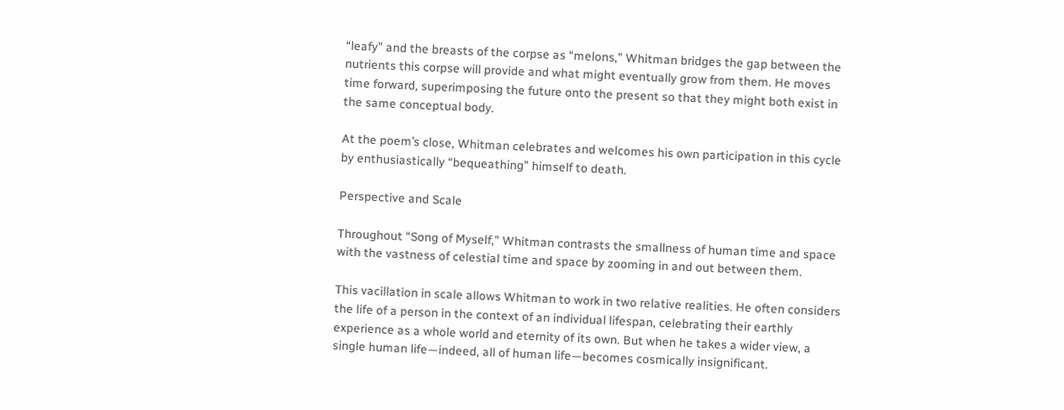“leafy” and the breasts of the corpse as “melons,” Whitman bridges the gap between the nutrients this corpse will provide and what might eventually grow from them. He moves time forward, superimposing the future onto the present so that they might both exist in the same conceptual body.

At the poem’s close, Whitman celebrates and welcomes his own participation in this cycle by enthusiastically “bequeathing” himself to death.

Perspective and Scale

Throughout “Song of Myself,” Whitman contrasts the smallness of human time and space with the vastness of celestial time and space by zooming in and out between them.

This vacillation in scale allows Whitman to work in two relative realities. He often considers the life of a person in the context of an individual lifespan, celebrating their earthly experience as a whole world and eternity of its own. But when he takes a wider view, a single human life—indeed, all of human life—becomes cosmically insignificant.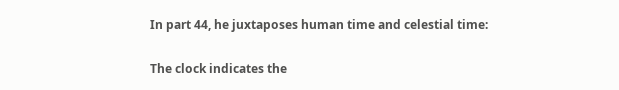In part 44, he juxtaposes human time and celestial time:

The clock indicates the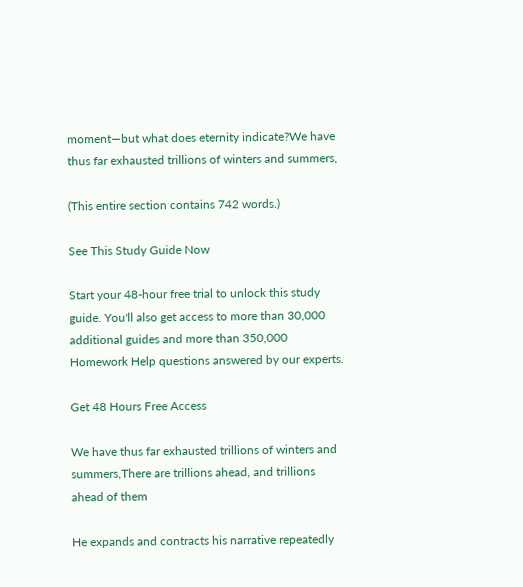moment—but what does eternity indicate?We have thus far exhausted trillions of winters and summers,

(This entire section contains 742 words.)

See This Study Guide Now

Start your 48-hour free trial to unlock this study guide. You'll also get access to more than 30,000 additional guides and more than 350,000 Homework Help questions answered by our experts.

Get 48 Hours Free Access

We have thus far exhausted trillions of winters and summers,There are trillions ahead, and trillions ahead of them

He expands and contracts his narrative repeatedly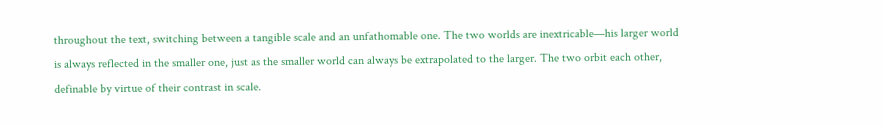throughout the text, switching between a tangible scale and an unfathomable one. The two worlds are inextricable—his larger world is always reflected in the smaller one, just as the smaller world can always be extrapolated to the larger. The two orbit each other, definable by virtue of their contrast in scale.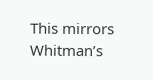This mirrors Whitman’s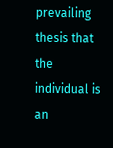prevailing thesis that the individual is an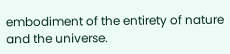embodiment of the entirety of nature and the universe.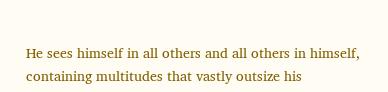He sees himself in all others and all others in himself, containing multitudes that vastly outsize his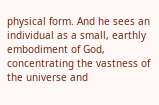physical form. And he sees an individual as a small, earthly embodiment of God, concentrating the vastness of the universe and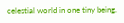celestial world in one tiny being.